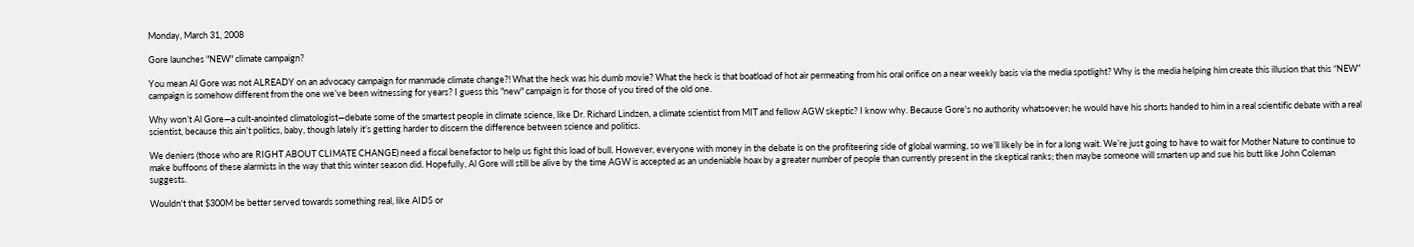Monday, March 31, 2008

Gore launches "NEW" climate campaign?

You mean Al Gore was not ALREADY on an advocacy campaign for manmade climate change?! What the heck was his dumb movie? What the heck is that boatload of hot air permeating from his oral orifice on a near weekly basis via the media spotlight? Why is the media helping him create this illusion that this “NEW” campaign is somehow different from the one we’ve been witnessing for years? I guess this "new" campaign is for those of you tired of the old one.

Why won’t Al Gore—a cult-anointed climatologist—debate some of the smartest people in climate science, like Dr. Richard Lindzen, a climate scientist from MIT and fellow AGW skeptic? I know why. Because Gore's no authority whatsoever; he would have his shorts handed to him in a real scientific debate with a real scientist, because this ain’t politics, baby, though lately it’s getting harder to discern the difference between science and politics.

We deniers (those who are RIGHT ABOUT CLIMATE CHANGE) need a fiscal benefactor to help us fight this load of bull. However, everyone with money in the debate is on the profiteering side of global warming, so we’ll likely be in for a long wait. We’re just going to have to wait for Mother Nature to continue to make buffoons of these alarmists in the way that this winter season did. Hopefully, Al Gore will still be alive by the time AGW is accepted as an undeniable hoax by a greater number of people than currently present in the skeptical ranks; then maybe someone will smarten up and sue his butt like John Coleman suggests.

Wouldn't that $300M be better served towards something real, like AIDS or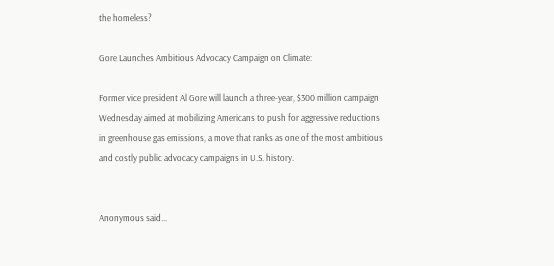the homeless?

Gore Launches Ambitious Advocacy Campaign on Climate:

Former vice president Al Gore will launch a three-year, $300 million campaign Wednesday aimed at mobilizing Americans to push for aggressive reductions in greenhouse gas emissions, a move that ranks as one of the most ambitious and costly public advocacy campaigns in U.S. history.


Anonymous said...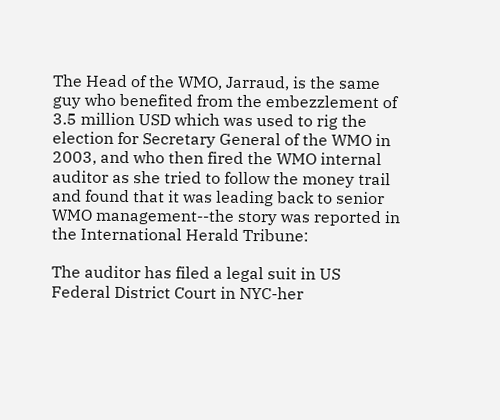The Head of the WMO, Jarraud, is the same guy who benefited from the embezzlement of 3.5 million USD which was used to rig the election for Secretary General of the WMO in 2003, and who then fired the WMO internal auditor as she tried to follow the money trail and found that it was leading back to senior WMO management--the story was reported in the International Herald Tribune:

The auditor has filed a legal suit in US Federal District Court in NYC-her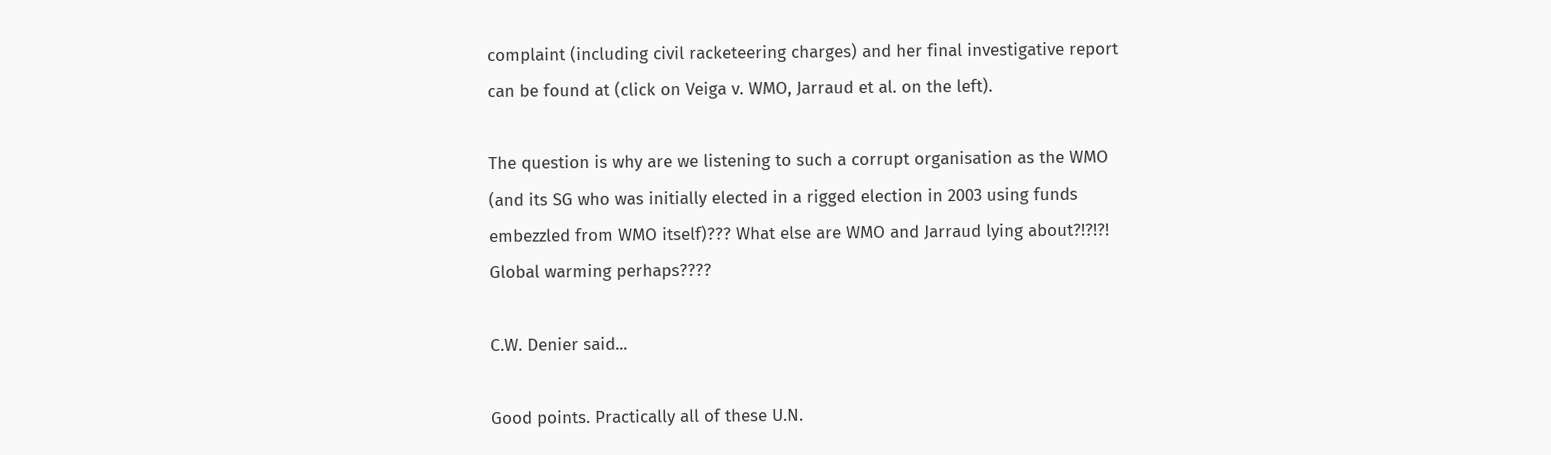complaint (including civil racketeering charges) and her final investigative report can be found at (click on Veiga v. WMO, Jarraud et al. on the left).

The question is why are we listening to such a corrupt organisation as the WMO (and its SG who was initially elected in a rigged election in 2003 using funds embezzled from WMO itself)??? What else are WMO and Jarraud lying about?!?!?! Global warming perhaps????

C.W. Denier said...

Good points. Practically all of these U.N.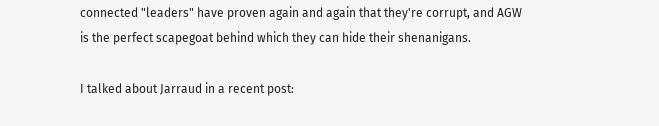connected "leaders" have proven again and again that they're corrupt, and AGW is the perfect scapegoat behind which they can hide their shenanigans.

I talked about Jarraud in a recent post: